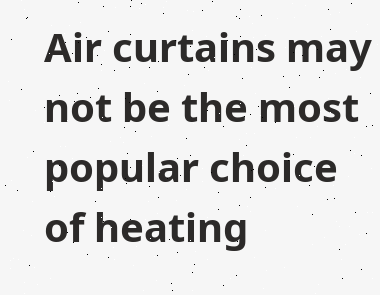Air curtains may not be the most popular choice of heating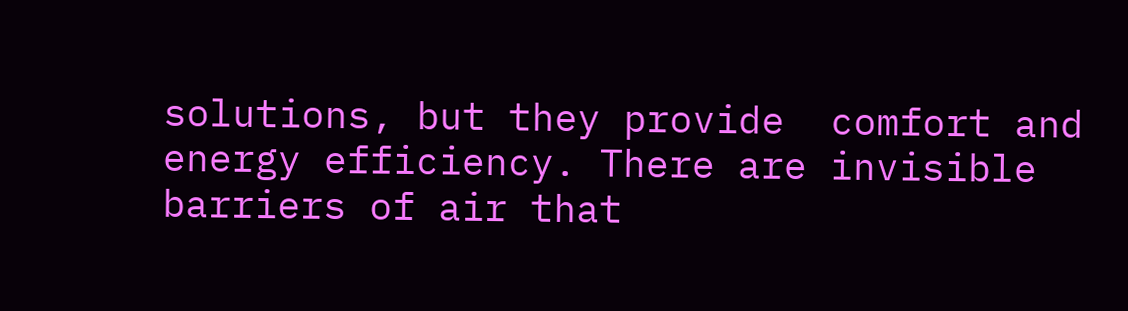solutions, but they provide  comfort and energy efficiency. There are invisible barriers of air that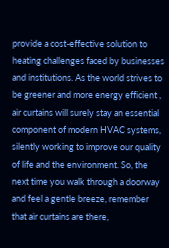provide a cost-effective solution to heating challenges faced by businesses and institutions. As the world strives to be greener and more energy efficient , air curtains will surely stay an essential component of modern HVAC systems, silently working to improve our quality of life and the environment. So, the next time you walk through a doorway and feel a gentle breeze, remember that air curtains are there,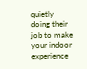quietly doing their job to make your indoor experience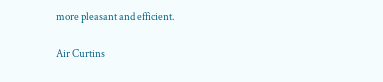more pleasant and efficient.

Air Curtins